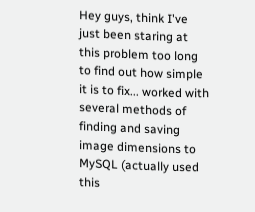Hey guys, think I've just been staring at this problem too long to find out how simple it is to fix... worked with several methods of finding and saving image dimensions to MySQL (actually used this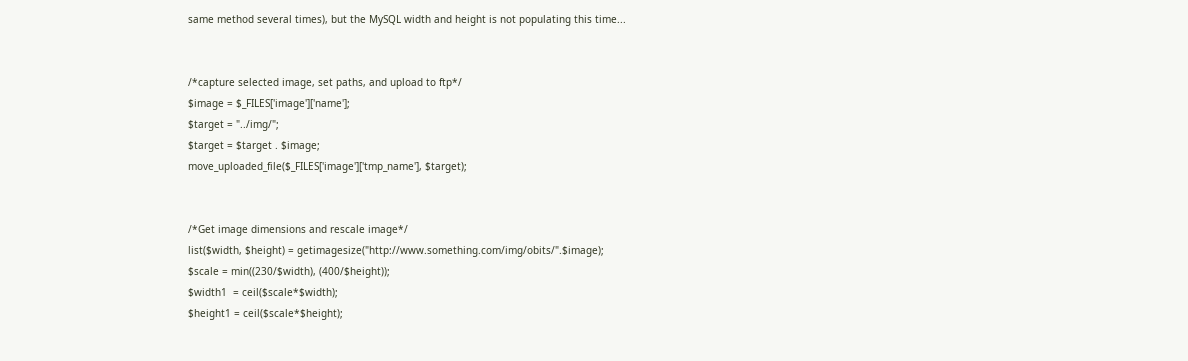same method several times), but the MySQL width and height is not populating this time...


/*capture selected image, set paths, and upload to ftp*/
$image = $_FILES['image']['name'];
$target = "../img/";
$target = $target . $image;
move_uploaded_file($_FILES['image']['tmp_name'], $target);


/*Get image dimensions and rescale image*/
list($width, $height) = getimagesize("http://www.something.com/img/obits/".$image);
$scale = min((230/$width), (400/$height));
$width1  = ceil($scale*$width);
$height1 = ceil($scale*$height);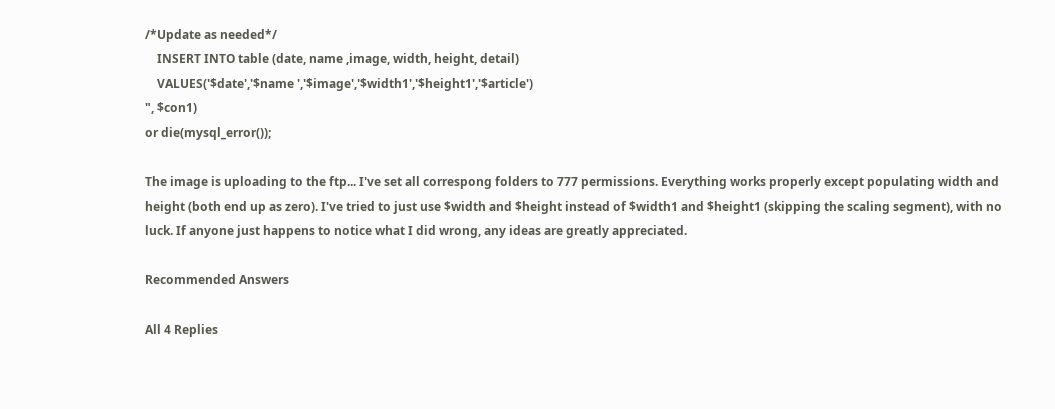/*Update as needed*/
    INSERT INTO table (date, name ,image, width, height, detail)
    VALUES('$date','$name ','$image','$width1','$height1','$article')
", $con1)
or die(mysql_error());

The image is uploading to the ftp... I've set all correspong folders to 777 permissions. Everything works properly except populating width and height (both end up as zero). I've tried to just use $width and $height instead of $width1 and $height1 (skipping the scaling segment), with no luck. If anyone just happens to notice what I did wrong, any ideas are greatly appreciated.

Recommended Answers

All 4 Replies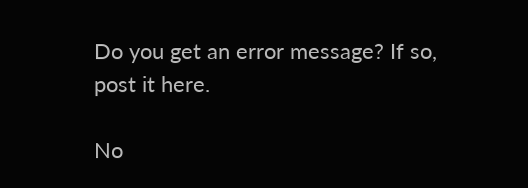Do you get an error message? If so, post it here.

No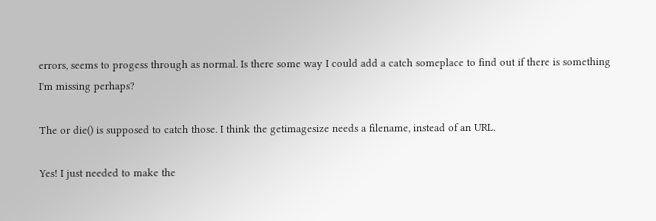errors, seems to progess through as normal. Is there some way I could add a catch someplace to find out if there is something I'm missing perhaps?

The or die() is supposed to catch those. I think the getimagesize needs a filename, instead of an URL.

Yes! I just needed to make the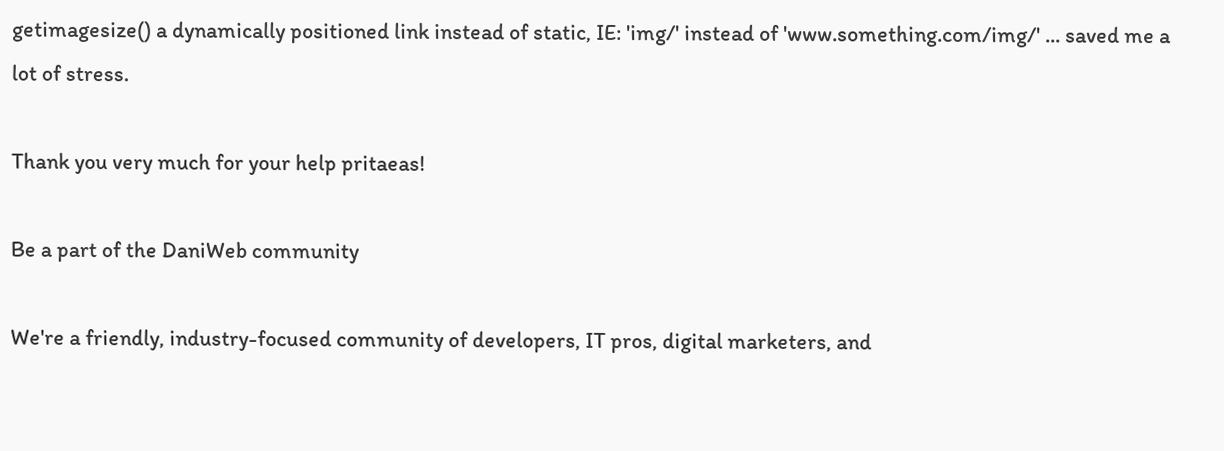getimagesize() a dynamically positioned link instead of static, IE: 'img/' instead of 'www.something.com/img/' ... saved me a lot of stress.

Thank you very much for your help pritaeas!

Be a part of the DaniWeb community

We're a friendly, industry-focused community of developers, IT pros, digital marketers, and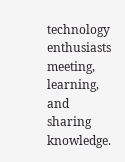technology enthusiasts meeting, learning, and sharing knowledge.